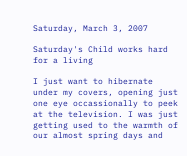Saturday, March 3, 2007

Saturday's Child works hard for a living

I just want to hibernate under my covers, opening just one eye occassionally to peek at the television. I was just getting used to the warmth of our almost spring days and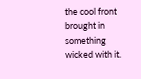the cool front brought in something wicked with it.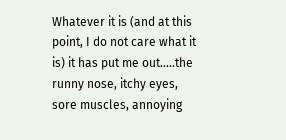Whatever it is (and at this point, I do not care what it is) it has put me out.....the runny nose, itchy eyes, sore muscles, annoying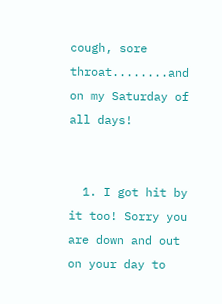cough, sore throat........and on my Saturday of all days!


  1. I got hit by it too! Sorry you are down and out on your day to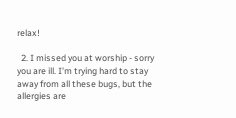relax!

  2. I missed you at worship - sorry you are ill. I'm trying hard to stay away from all these bugs, but the allergies are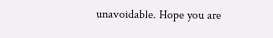unavoidable. Hope you are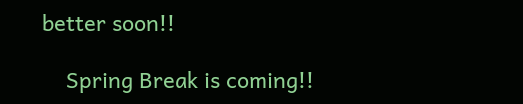better soon!!

    Spring Break is coming!!